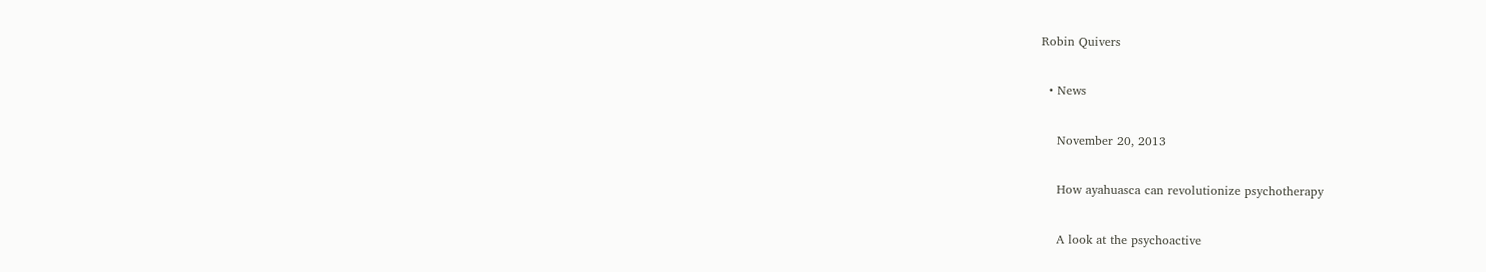Robin Quivers

  • News

    November 20, 2013

    How ayahuasca can revolutionize psychotherapy

    A look at the psychoactive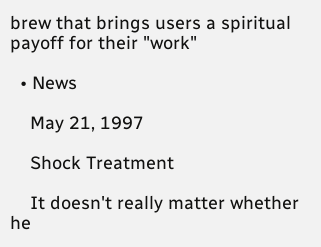brew that brings users a spiritual payoff for their "work"

  • News

    May 21, 1997

    Shock Treatment

    It doesn't really matter whether he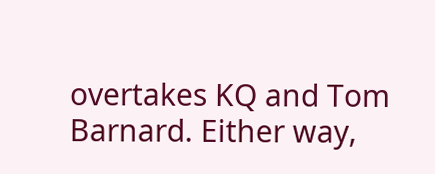overtakes KQ and Tom Barnard. Either way,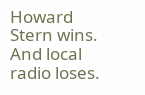Howard Stern wins. And local radio loses.